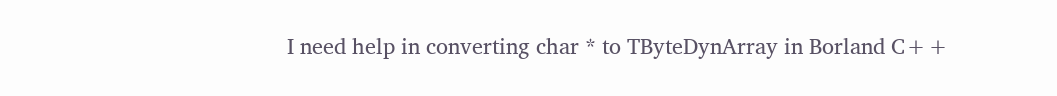I need help in converting char * to TByteDynArray in Borland C++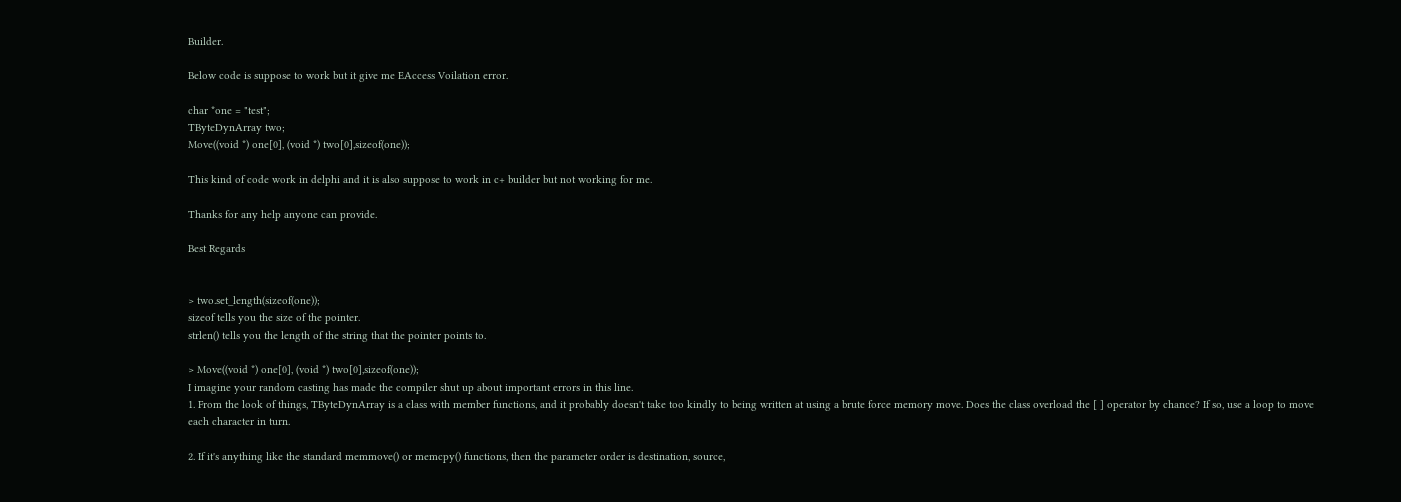Builder.

Below code is suppose to work but it give me EAccess Voilation error.

char *one = "test";
TByteDynArray two;
Move((void *) one[0], (void *) two[0],sizeof(one));

This kind of code work in delphi and it is also suppose to work in c+ builder but not working for me.

Thanks for any help anyone can provide.

Best Regards


> two.set_length(sizeof(one));
sizeof tells you the size of the pointer.
strlen() tells you the length of the string that the pointer points to.

> Move((void *) one[0], (void *) two[0],sizeof(one));
I imagine your random casting has made the compiler shut up about important errors in this line.
1. From the look of things, TByteDynArray is a class with member functions, and it probably doesn't take too kindly to being written at using a brute force memory move. Does the class overload the [ ] operator by chance? If so, use a loop to move each character in turn.

2. If it's anything like the standard memmove() or memcpy() functions, then the parameter order is destination, source,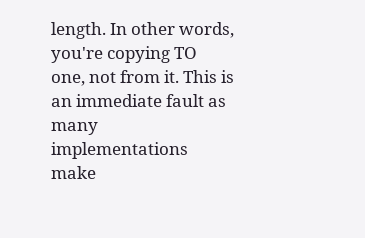length. In other words, you're copying TO one, not from it. This is an immediate fault as many implementations make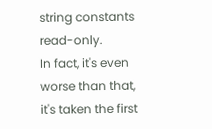string constants read-only.
In fact, it's even worse than that, it's taken the first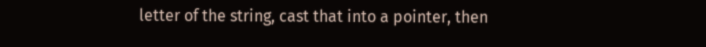letter of the string, cast that into a pointer, then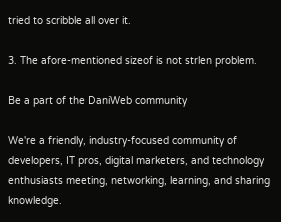tried to scribble all over it.

3. The afore-mentioned sizeof is not strlen problem.

Be a part of the DaniWeb community

We're a friendly, industry-focused community of developers, IT pros, digital marketers, and technology enthusiasts meeting, networking, learning, and sharing knowledge.